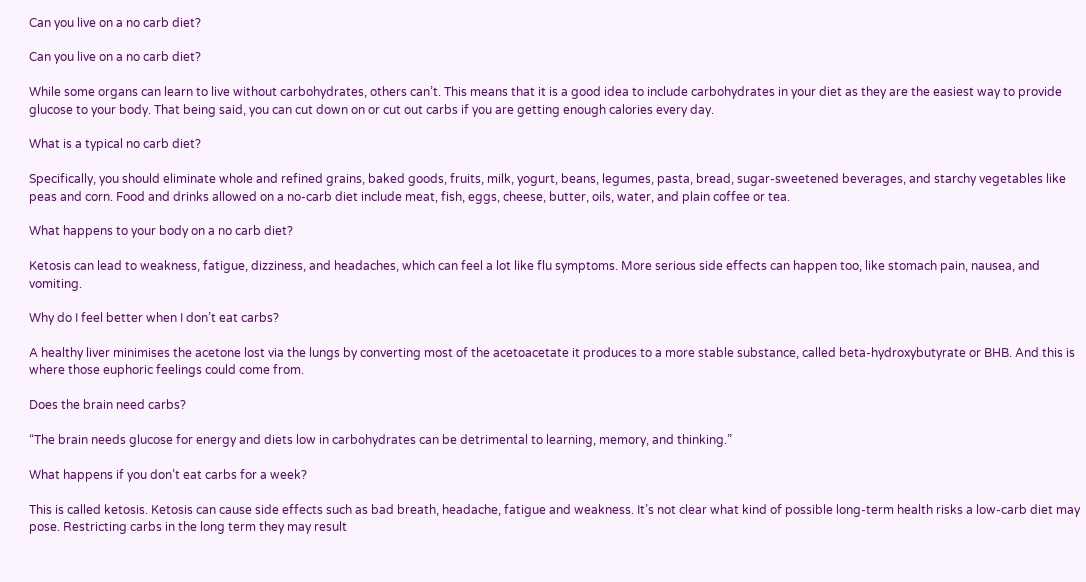Can you live on a no carb diet?

Can you live on a no carb diet?

While some organs can learn to live without carbohydrates, others can’t. This means that it is a good idea to include carbohydrates in your diet as they are the easiest way to provide glucose to your body. That being said, you can cut down on or cut out carbs if you are getting enough calories every day.

What is a typical no carb diet?

Specifically, you should eliminate whole and refined grains, baked goods, fruits, milk, yogurt, beans, legumes, pasta, bread, sugar-sweetened beverages, and starchy vegetables like peas and corn. Food and drinks allowed on a no-carb diet include meat, fish, eggs, cheese, butter, oils, water, and plain coffee or tea.

What happens to your body on a no carb diet?

Ketosis can lead to weakness, fatigue, dizziness, and headaches, which can feel a lot like flu symptoms. More serious side effects can happen too, like stomach pain, nausea, and vomiting.

Why do I feel better when I don’t eat carbs?

A healthy liver minimises the acetone lost via the lungs by converting most of the acetoacetate it produces to a more stable substance, called beta-hydroxybutyrate or BHB. And this is where those euphoric feelings could come from.

Does the brain need carbs?

“The brain needs glucose for energy and diets low in carbohydrates can be detrimental to learning, memory, and thinking.”

What happens if you don’t eat carbs for a week?

This is called ketosis. Ketosis can cause side effects such as bad breath, headache, fatigue and weakness. It’s not clear what kind of possible long-term health risks a low-carb diet may pose. Restricting carbs in the long term they may result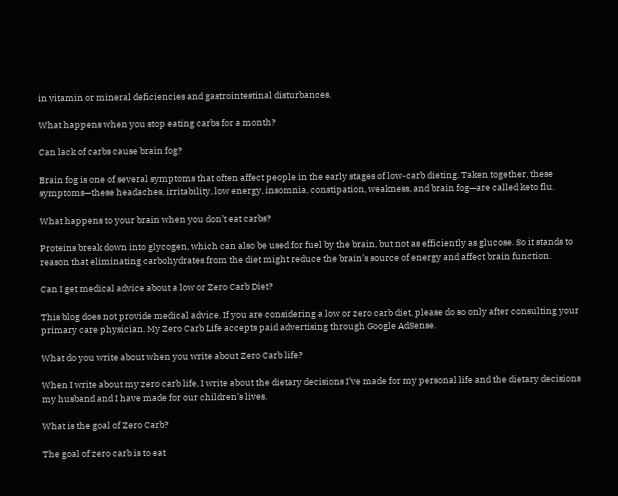in vitamin or mineral deficiencies and gastrointestinal disturbances.

What happens when you stop eating carbs for a month?

Can lack of carbs cause brain fog?

Brain fog is one of several symptoms that often affect people in the early stages of low-carb dieting. Taken together, these symptoms—these headaches, irritability, low energy, insomnia, constipation, weakness, and brain fog—are called keto flu.

What happens to your brain when you don’t eat carbs?

Proteins break down into glycogen, which can also be used for fuel by the brain, but not as efficiently as glucose. So it stands to reason that eliminating carbohydrates from the diet might reduce the brain’s source of energy and affect brain function.

Can I get medical advice about a low or Zero Carb Diet?

This blog does not provide medical advice. If you are considering a low or zero carb diet, please do so only after consulting your primary care physician. My Zero Carb Life accepts paid advertising through Google AdSense.

What do you write about when you write about Zero Carb life?

When I write about my zero carb life, I write about the dietary decisions I’ve made for my personal life and the dietary decisions my husband and I have made for our children’s lives.

What is the goal of Zero Carb?

The goal of zero carb is to eat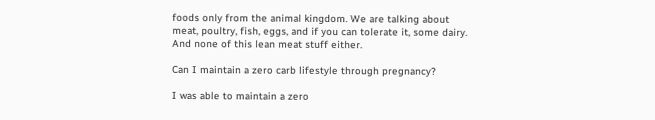foods only from the animal kingdom. We are talking about meat, poultry, fish, eggs, and if you can tolerate it, some dairy. And none of this lean meat stuff either.

Can I maintain a zero carb lifestyle through pregnancy?

I was able to maintain a zero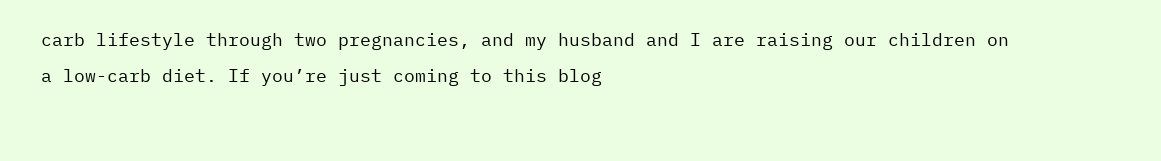carb lifestyle through two pregnancies, and my husband and I are raising our children on a low-carb diet. If you’re just coming to this blog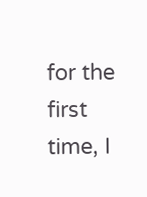for the first time, I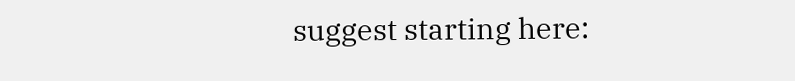suggest starting here: